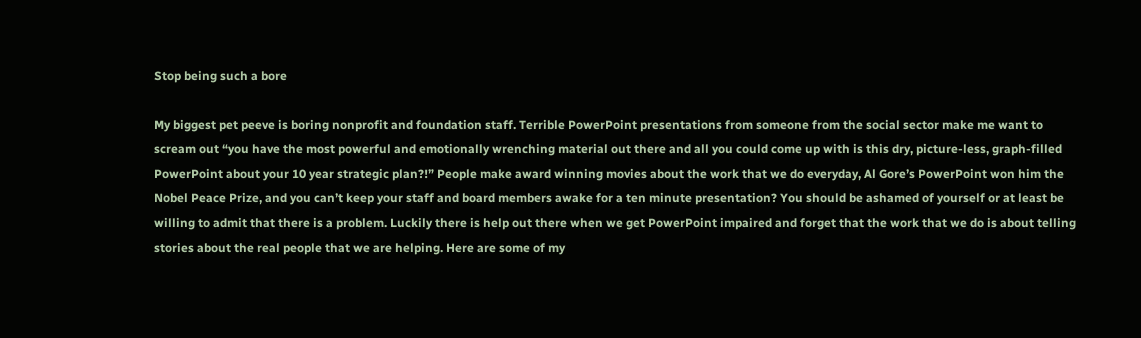Stop being such a bore

My biggest pet peeve is boring nonprofit and foundation staff. Terrible PowerPoint presentations from someone from the social sector make me want to scream out “you have the most powerful and emotionally wrenching material out there and all you could come up with is this dry, picture-less, graph-filled PowerPoint about your 10 year strategic plan?!” People make award winning movies about the work that we do everyday, Al Gore’s PowerPoint won him the Nobel Peace Prize, and you can’t keep your staff and board members awake for a ten minute presentation? You should be ashamed of yourself or at least be willing to admit that there is a problem. Luckily there is help out there when we get PowerPoint impaired and forget that the work that we do is about telling stories about the real people that we are helping. Here are some of my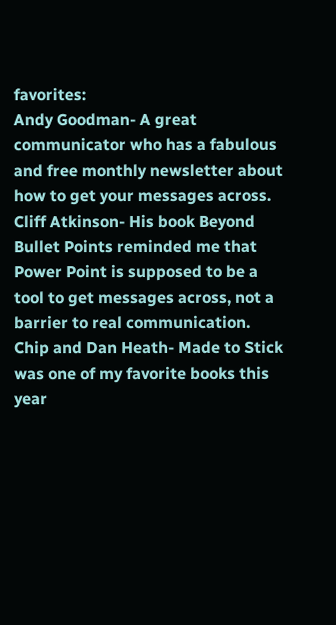favorites:
Andy Goodman- A great communicator who has a fabulous and free monthly newsletter about how to get your messages across.
Cliff Atkinson- His book Beyond Bullet Points reminded me that Power Point is supposed to be a tool to get messages across, not a barrier to real communication.
Chip and Dan Heath- Made to Stick was one of my favorite books this year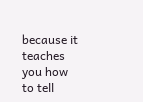because it teaches you how to tell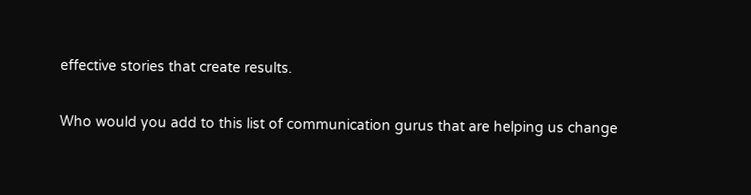effective stories that create results.

Who would you add to this list of communication gurus that are helping us change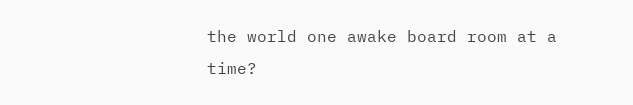the world one awake board room at a time?